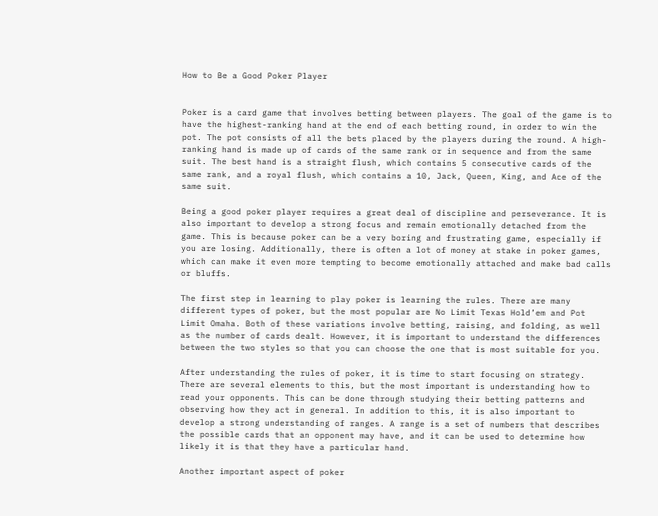How to Be a Good Poker Player


Poker is a card game that involves betting between players. The goal of the game is to have the highest-ranking hand at the end of each betting round, in order to win the pot. The pot consists of all the bets placed by the players during the round. A high-ranking hand is made up of cards of the same rank or in sequence and from the same suit. The best hand is a straight flush, which contains 5 consecutive cards of the same rank, and a royal flush, which contains a 10, Jack, Queen, King, and Ace of the same suit.

Being a good poker player requires a great deal of discipline and perseverance. It is also important to develop a strong focus and remain emotionally detached from the game. This is because poker can be a very boring and frustrating game, especially if you are losing. Additionally, there is often a lot of money at stake in poker games, which can make it even more tempting to become emotionally attached and make bad calls or bluffs.

The first step in learning to play poker is learning the rules. There are many different types of poker, but the most popular are No Limit Texas Hold’em and Pot Limit Omaha. Both of these variations involve betting, raising, and folding, as well as the number of cards dealt. However, it is important to understand the differences between the two styles so that you can choose the one that is most suitable for you.

After understanding the rules of poker, it is time to start focusing on strategy. There are several elements to this, but the most important is understanding how to read your opponents. This can be done through studying their betting patterns and observing how they act in general. In addition to this, it is also important to develop a strong understanding of ranges. A range is a set of numbers that describes the possible cards that an opponent may have, and it can be used to determine how likely it is that they have a particular hand.

Another important aspect of poker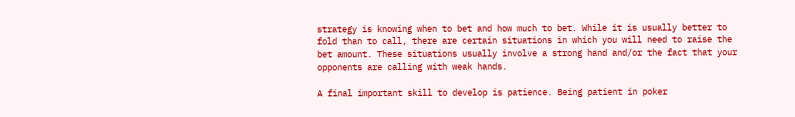strategy is knowing when to bet and how much to bet. While it is usually better to fold than to call, there are certain situations in which you will need to raise the bet amount. These situations usually involve a strong hand and/or the fact that your opponents are calling with weak hands.

A final important skill to develop is patience. Being patient in poker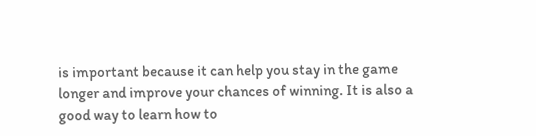is important because it can help you stay in the game longer and improve your chances of winning. It is also a good way to learn how to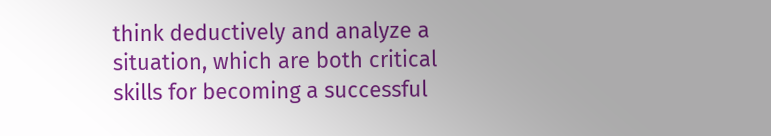think deductively and analyze a situation, which are both critical skills for becoming a successful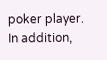poker player. In addition,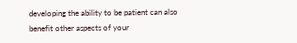developing the ability to be patient can also benefit other aspects of your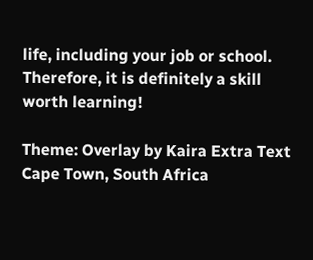life, including your job or school. Therefore, it is definitely a skill worth learning!

Theme: Overlay by Kaira Extra Text
Cape Town, South Africa